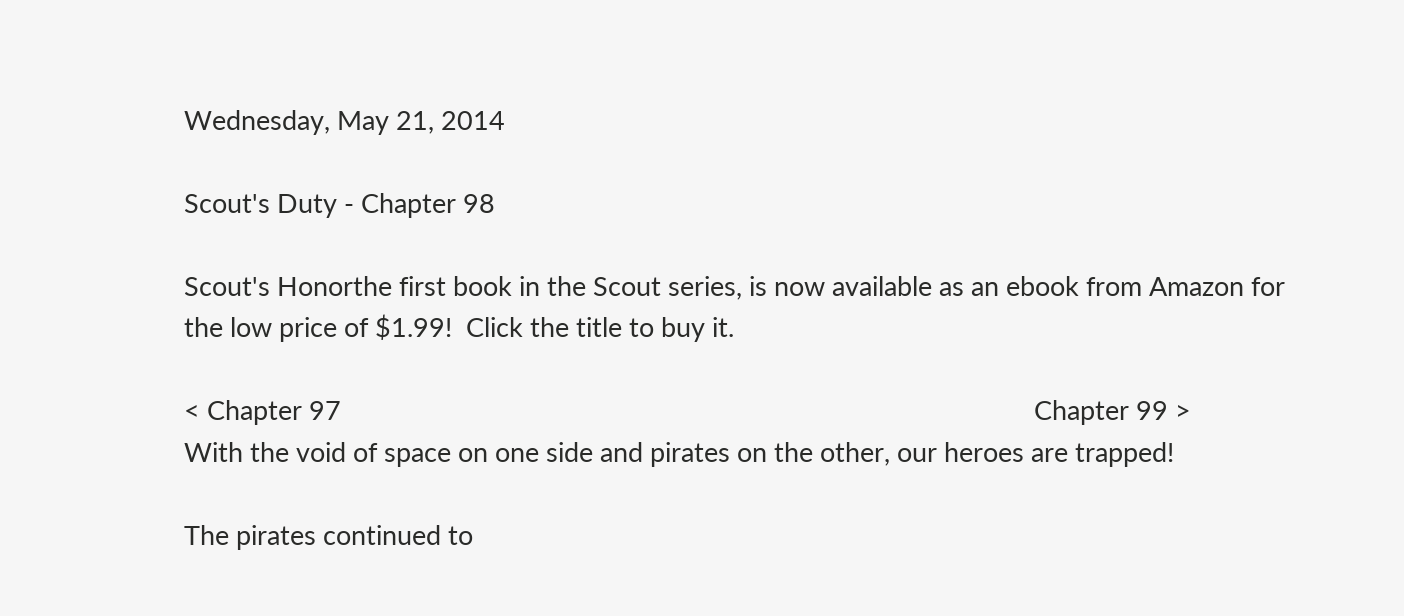Wednesday, May 21, 2014

Scout's Duty - Chapter 98

Scout's Honorthe first book in the Scout series, is now available as an ebook from Amazon for the low price of $1.99!  Click the title to buy it.

< Chapter 97                                                                                                   Chapter 99 >
With the void of space on one side and pirates on the other, our heroes are trapped!

The pirates continued to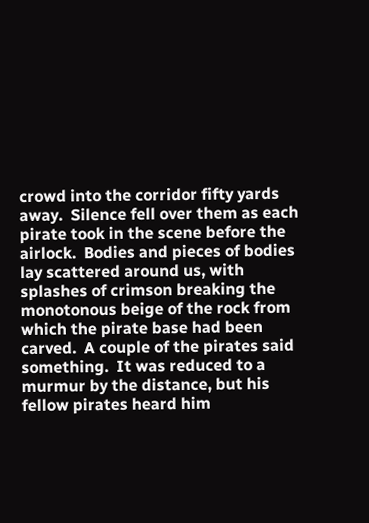crowd into the corridor fifty yards away.  Silence fell over them as each pirate took in the scene before the airlock.  Bodies and pieces of bodies lay scattered around us, with splashes of crimson breaking the monotonous beige of the rock from which the pirate base had been carved.  A couple of the pirates said something.  It was reduced to a murmur by the distance, but his fellow pirates heard him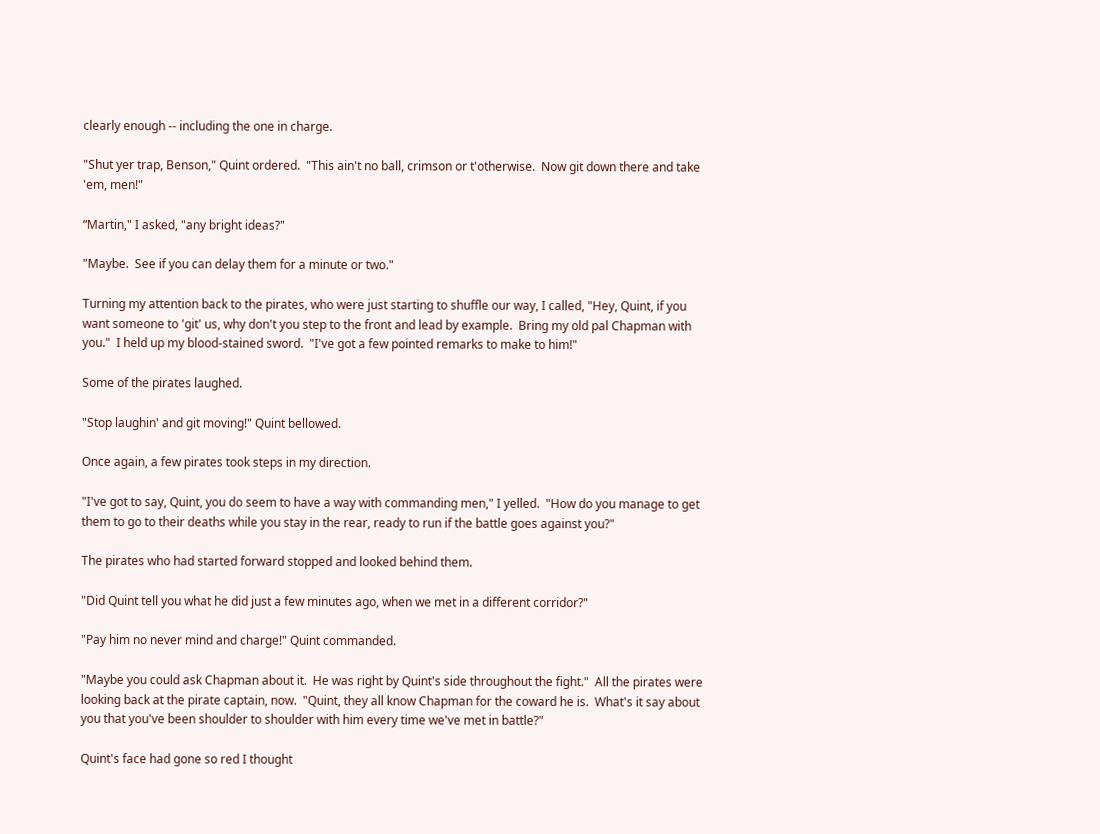clearly enough -- including the one in charge.

"Shut yer trap, Benson," Quint ordered.  "This ain't no ball, crimson or t'otherwise.  Now git down there and take 'em, men!"

“Martin," I asked, "any bright ideas?"

"Maybe.  See if you can delay them for a minute or two."

Turning my attention back to the pirates, who were just starting to shuffle our way, I called, "Hey, Quint, if you want someone to 'git' us, why don't you step to the front and lead by example.  Bring my old pal Chapman with you."  I held up my blood-stained sword.  "I've got a few pointed remarks to make to him!"

Some of the pirates laughed.

"Stop laughin' and git moving!" Quint bellowed.

Once again, a few pirates took steps in my direction.

"I've got to say, Quint, you do seem to have a way with commanding men," I yelled.  "How do you manage to get them to go to their deaths while you stay in the rear, ready to run if the battle goes against you?"

The pirates who had started forward stopped and looked behind them.

"Did Quint tell you what he did just a few minutes ago, when we met in a different corridor?"

"Pay him no never mind and charge!" Quint commanded.

"Maybe you could ask Chapman about it.  He was right by Quint's side throughout the fight."  All the pirates were looking back at the pirate captain, now.  "Quint, they all know Chapman for the coward he is.  What's it say about you that you've been shoulder to shoulder with him every time we've met in battle?"

Quint's face had gone so red I thought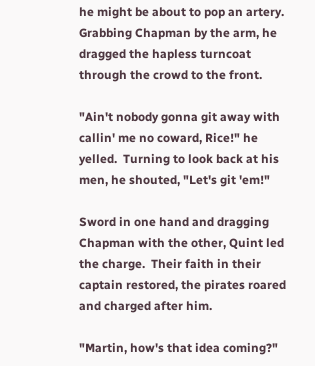he might be about to pop an artery.  Grabbing Chapman by the arm, he dragged the hapless turncoat through the crowd to the front.

"Ain't nobody gonna git away with callin' me no coward, Rice!" he yelled.  Turning to look back at his men, he shouted, "Let's git 'em!"

Sword in one hand and dragging Chapman with the other, Quint led the charge.  Their faith in their captain restored, the pirates roared and charged after him.

"Martin, how's that idea coming?"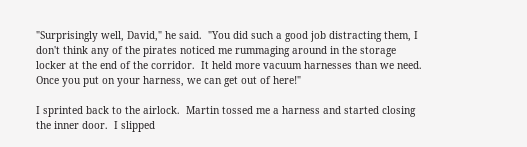"Surprisingly well, David," he said.  "You did such a good job distracting them, I don't think any of the pirates noticed me rummaging around in the storage locker at the end of the corridor.  It held more vacuum harnesses than we need.  Once you put on your harness, we can get out of here!"

I sprinted back to the airlock.  Martin tossed me a harness and started closing the inner door.  I slipped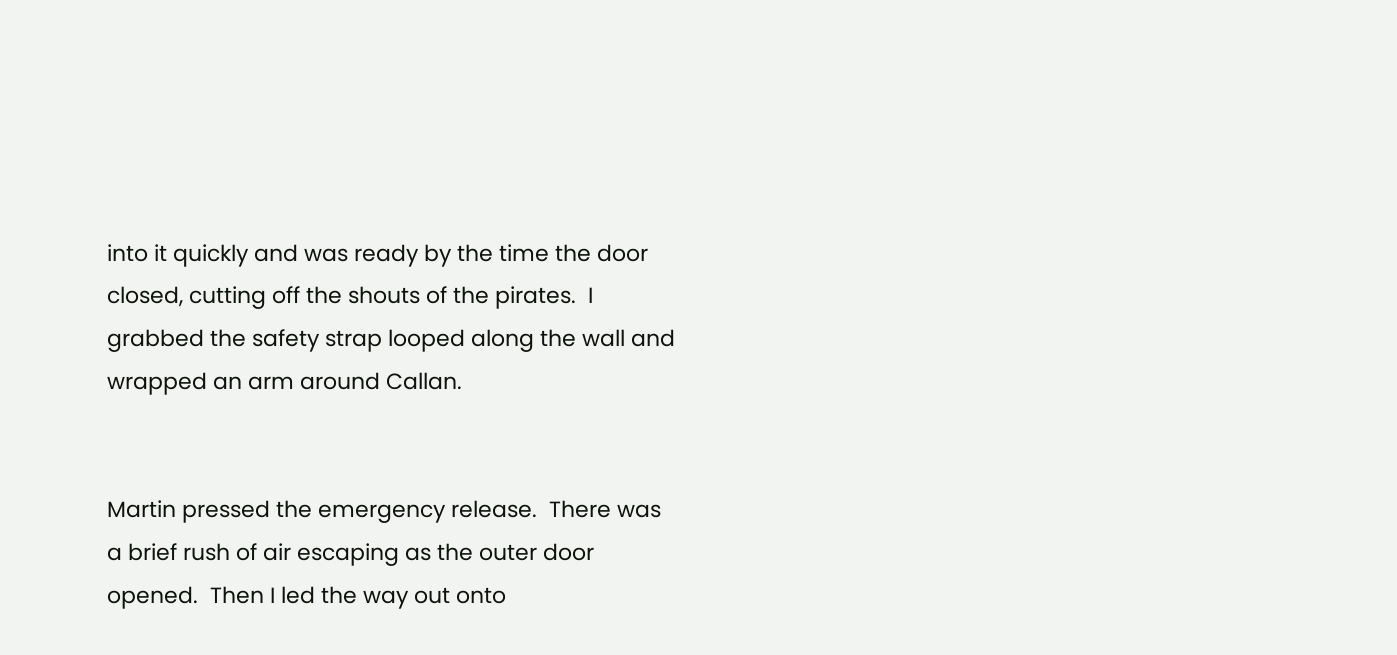into it quickly and was ready by the time the door closed, cutting off the shouts of the pirates.  I grabbed the safety strap looped along the wall and wrapped an arm around Callan.


Martin pressed the emergency release.  There was a brief rush of air escaping as the outer door opened.  Then I led the way out onto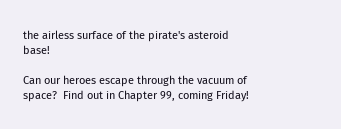the airless surface of the pirate's asteroid base!

Can our heroes escape through the vacuum of space?  Find out in Chapter 99, coming Friday!